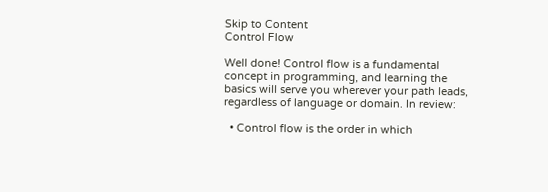Skip to Content
Control Flow

Well done! Control flow is a fundamental concept in programming, and learning the basics will serve you wherever your path leads, regardless of language or domain. In review:

  • Control flow is the order in which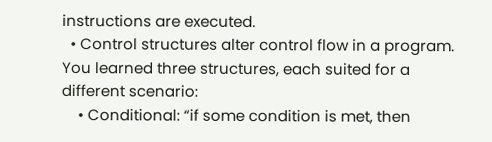instructions are executed.
  • Control structures alter control flow in a program. You learned three structures, each suited for a different scenario:
    • Conditional: “if some condition is met, then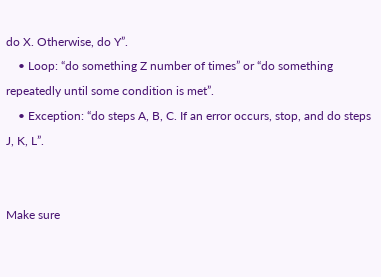do X. Otherwise, do Y”.
    • Loop: “do something Z number of times” or “do something repeatedly until some condition is met”.
    • Exception: “do steps A, B, C. If an error occurs, stop, and do steps J, K, L”.


Make sure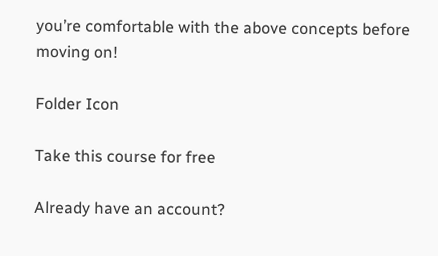you’re comfortable with the above concepts before moving on!

Folder Icon

Take this course for free

Already have an account?